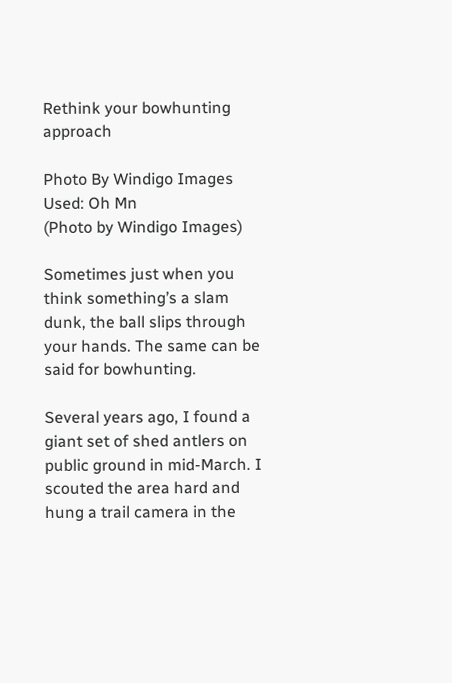Rethink your bowhunting approach

Photo By Windigo Images Used: Oh Mn
(Photo by Windigo Images)

Sometimes just when you think something’s a slam dunk, the ball slips through your hands. The same can be said for bowhunting.

Several years ago, I found a giant set of shed antlers on public ground in mid-March. I scouted the area hard and hung a trail camera in the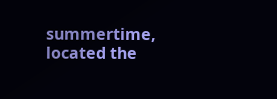summertime, located the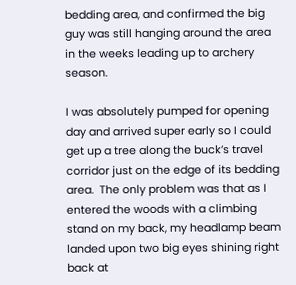bedding area, and confirmed the big guy was still hanging around the area in the weeks leading up to archery season.

I was absolutely pumped for opening day and arrived super early so I could get up a tree along the buck’s travel corridor just on the edge of its bedding area.  The only problem was that as I entered the woods with a climbing stand on my back, my headlamp beam landed upon two big eyes shining right back at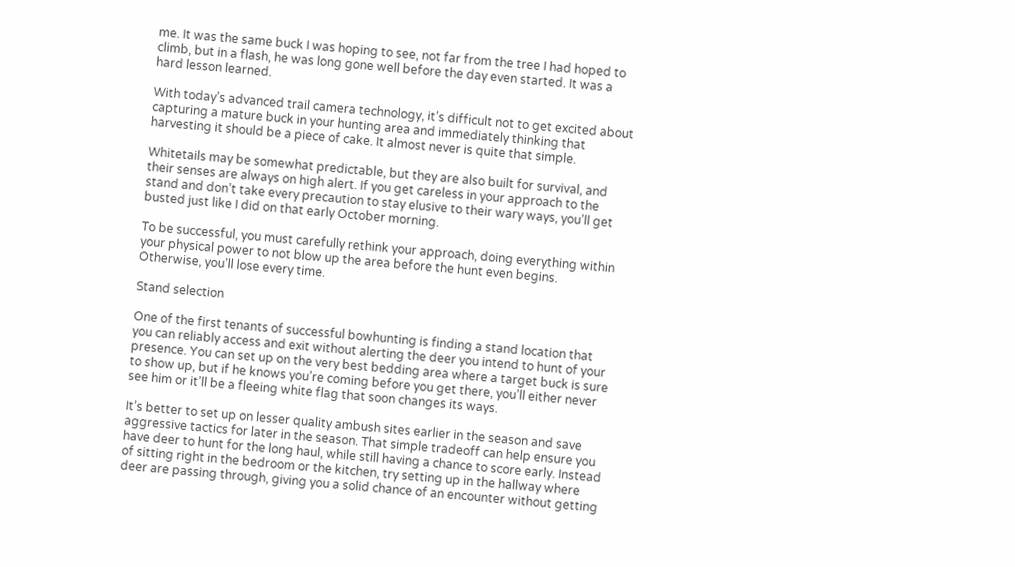me. It was the same buck I was hoping to see, not far from the tree I had hoped to climb, but in a flash, he was long gone well before the day even started. It was a hard lesson learned.

With today’s advanced trail camera technology, it’s difficult not to get excited about capturing a mature buck in your hunting area and immediately thinking that harvesting it should be a piece of cake. It almost never is quite that simple.

Whitetails may be somewhat predictable, but they are also built for survival, and their senses are always on high alert. If you get careless in your approach to the stand and don’t take every precaution to stay elusive to their wary ways, you’ll get busted just like I did on that early October morning.

To be successful, you must carefully rethink your approach, doing everything within your physical power to not blow up the area before the hunt even begins. Otherwise, you’ll lose every time.

Stand selection

One of the first tenants of successful bowhunting is finding a stand location that you can reliably access and exit without alerting the deer you intend to hunt of your presence. You can set up on the very best bedding area where a target buck is sure to show up, but if he knows you’re coming before you get there, you’ll either never see him or it’ll be a fleeing white flag that soon changes its ways.

It’s better to set up on lesser quality ambush sites earlier in the season and save aggressive tactics for later in the season. That simple tradeoff can help ensure you have deer to hunt for the long haul, while still having a chance to score early. Instead of sitting right in the bedroom or the kitchen, try setting up in the hallway where deer are passing through, giving you a solid chance of an encounter without getting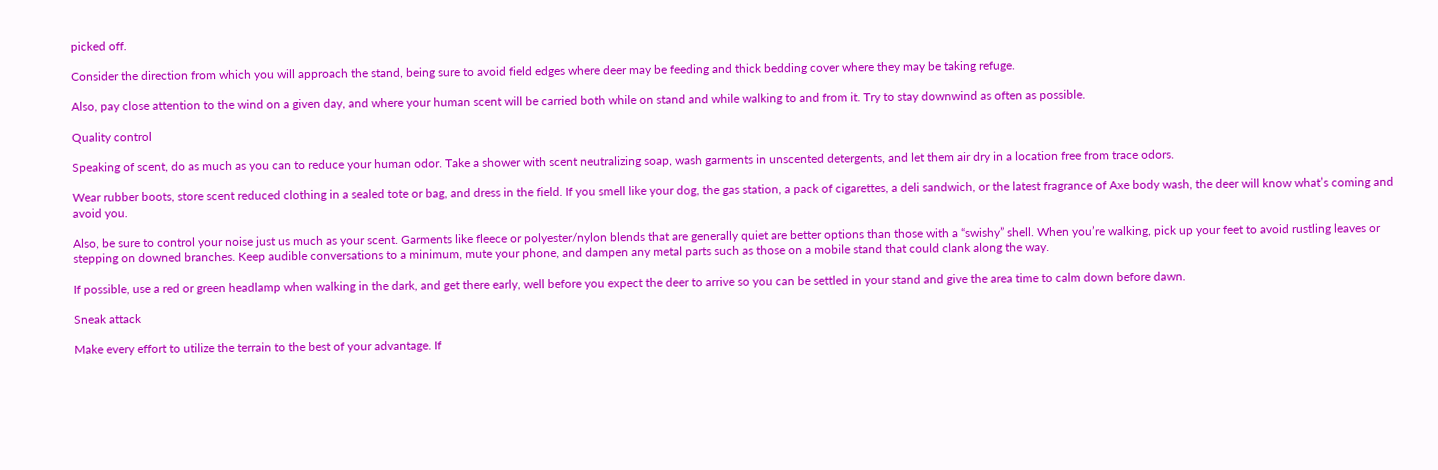picked off.

Consider the direction from which you will approach the stand, being sure to avoid field edges where deer may be feeding and thick bedding cover where they may be taking refuge.

Also, pay close attention to the wind on a given day, and where your human scent will be carried both while on stand and while walking to and from it. Try to stay downwind as often as possible.

Quality control

Speaking of scent, do as much as you can to reduce your human odor. Take a shower with scent neutralizing soap, wash garments in unscented detergents, and let them air dry in a location free from trace odors.

Wear rubber boots, store scent reduced clothing in a sealed tote or bag, and dress in the field. If you smell like your dog, the gas station, a pack of cigarettes, a deli sandwich, or the latest fragrance of Axe body wash, the deer will know what’s coming and avoid you.

Also, be sure to control your noise just us much as your scent. Garments like fleece or polyester/nylon blends that are generally quiet are better options than those with a “swishy” shell. When you’re walking, pick up your feet to avoid rustling leaves or stepping on downed branches. Keep audible conversations to a minimum, mute your phone, and dampen any metal parts such as those on a mobile stand that could clank along the way.

If possible, use a red or green headlamp when walking in the dark, and get there early, well before you expect the deer to arrive so you can be settled in your stand and give the area time to calm down before dawn.

Sneak attack

Make every effort to utilize the terrain to the best of your advantage. If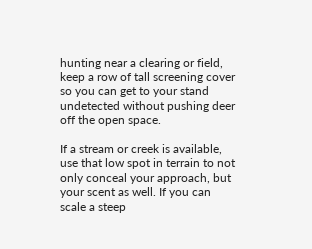hunting near a clearing or field, keep a row of tall screening cover so you can get to your stand undetected without pushing deer off the open space.

If a stream or creek is available, use that low spot in terrain to not only conceal your approach, but your scent as well. If you can scale a steep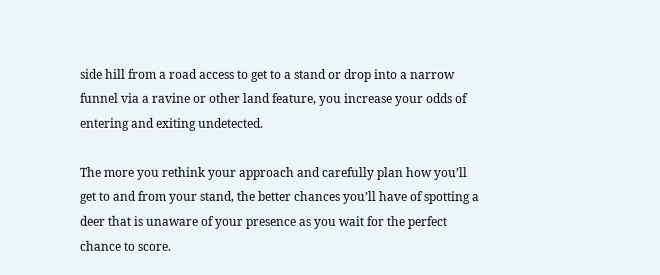side hill from a road access to get to a stand or drop into a narrow funnel via a ravine or other land feature, you increase your odds of entering and exiting undetected.

The more you rethink your approach and carefully plan how you’ll get to and from your stand, the better chances you’ll have of spotting a deer that is unaware of your presence as you wait for the perfect chance to score.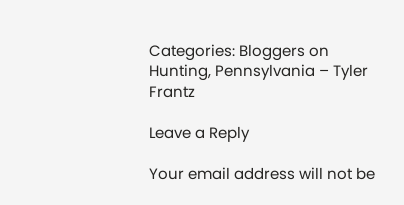Categories: Bloggers on Hunting, Pennsylvania – Tyler Frantz

Leave a Reply

Your email address will not be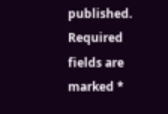published. Required fields are marked *